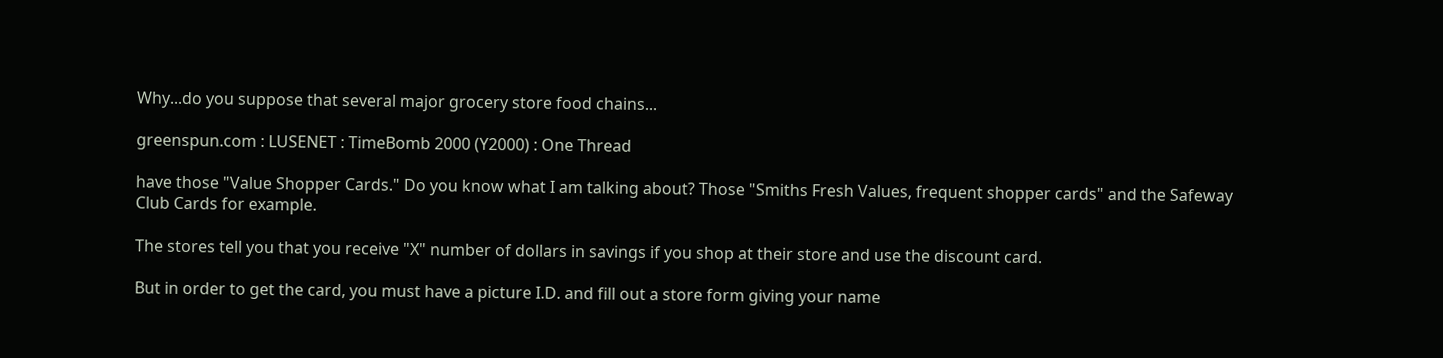Why...do you suppose that several major grocery store food chains...

greenspun.com : LUSENET : TimeBomb 2000 (Y2000) : One Thread

have those "Value Shopper Cards." Do you know what I am talking about? Those "Smiths Fresh Values, frequent shopper cards" and the Safeway Club Cards for example.

The stores tell you that you receive "X" number of dollars in savings if you shop at their store and use the discount card.

But in order to get the card, you must have a picture I.D. and fill out a store form giving your name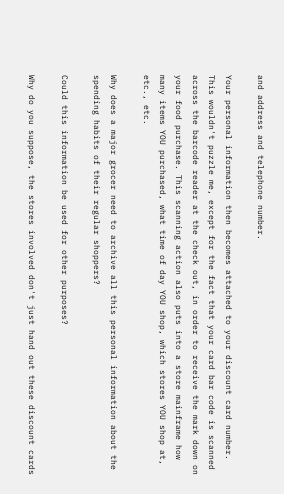and address and telephone number.

Your personal information then becomes attached to your discount card number. This wouldn't puzzle me, except for the fact that your card bar code is scanned across the barcode reader at the check out, in order to receive the mark down on your food purchase. This scanning action also puts into a store mainframe how many items YOU purchased, what time of day YOU shop, which stores YOU shop at, etc., etc.

Why does a major grocer need to archive all this personal information about the spending habits of their regular shoppers?

Could this information be used for other purposes?

Why do you suppose, the stores involved don't just hand out these discount cards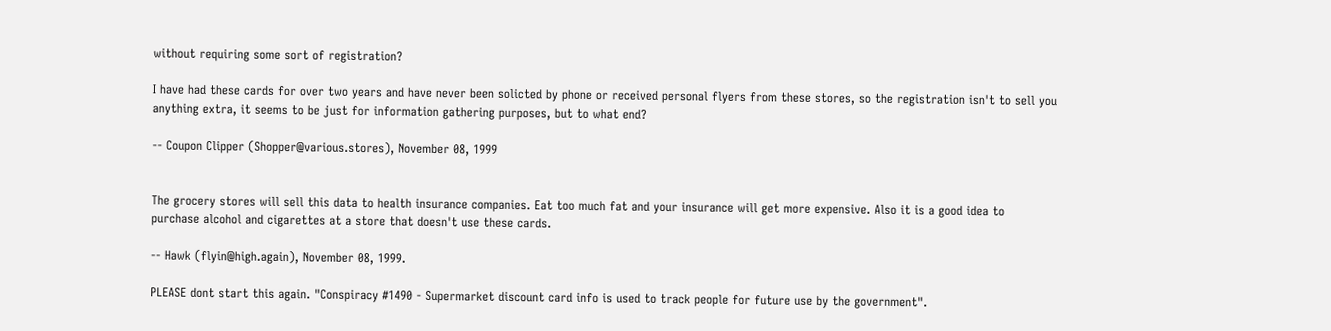without requiring some sort of registration?

I have had these cards for over two years and have never been solicted by phone or received personal flyers from these stores, so the registration isn't to sell you anything extra, it seems to be just for information gathering purposes, but to what end?

-- Coupon Clipper (Shopper@various.stores), November 08, 1999


The grocery stores will sell this data to health insurance companies. Eat too much fat and your insurance will get more expensive. Also it is a good idea to purchase alcohol and cigarettes at a store that doesn't use these cards.

-- Hawk (flyin@high.again), November 08, 1999.

PLEASE dont start this again. "Conspiracy #1490 - Supermarket discount card info is used to track people for future use by the government".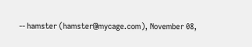-- hamster (hamster@mycage.com), November 08,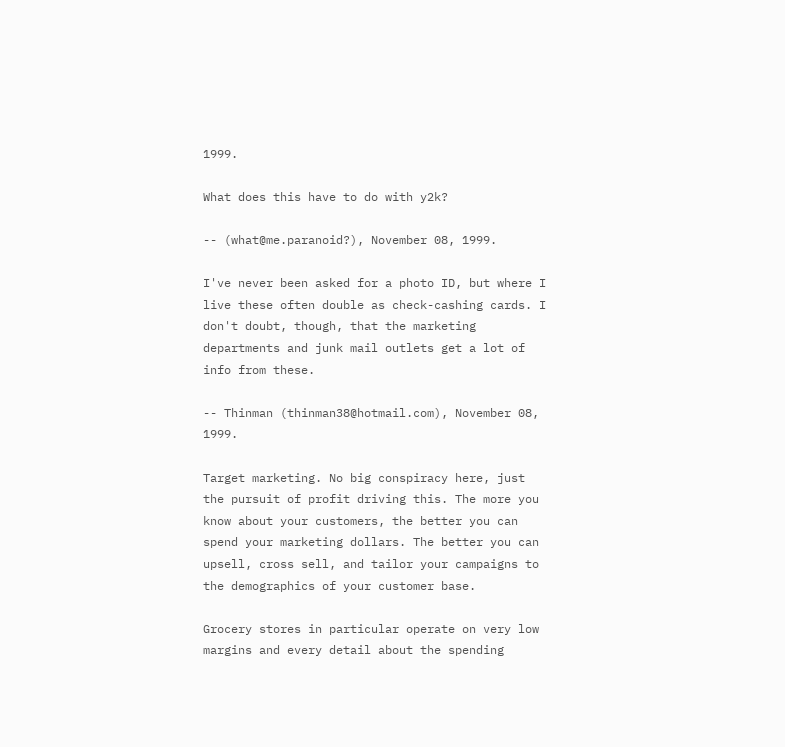1999.

What does this have to do with y2k?

-- (what@me.paranoid?), November 08, 1999.

I've never been asked for a photo ID, but where I live these often double as check-cashing cards. I don't doubt, though, that the marketing departments and junk mail outlets get a lot of info from these.

-- Thinman (thinman38@hotmail.com), November 08, 1999.

Target marketing. No big conspiracy here, just the pursuit of profit driving this. The more you know about your customers, the better you can spend your marketing dollars. The better you can upsell, cross sell, and tailor your campaigns to the demographics of your customer base.

Grocery stores in particular operate on very low margins and every detail about the spending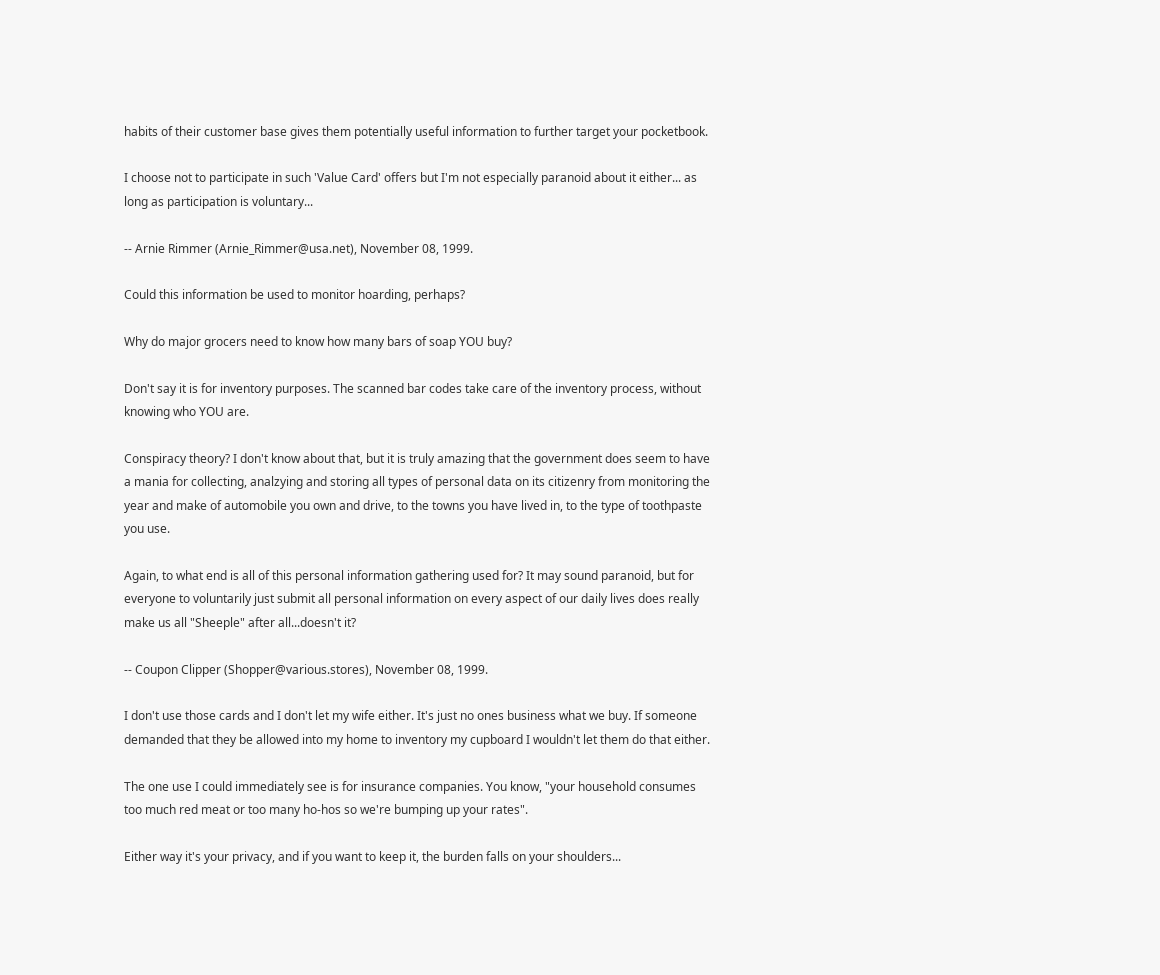habits of their customer base gives them potentially useful information to further target your pocketbook.

I choose not to participate in such 'Value Card' offers but I'm not especially paranoid about it either... as long as participation is voluntary...

-- Arnie Rimmer (Arnie_Rimmer@usa.net), November 08, 1999.

Could this information be used to monitor hoarding, perhaps?

Why do major grocers need to know how many bars of soap YOU buy?

Don't say it is for inventory purposes. The scanned bar codes take care of the inventory process, without knowing who YOU are.

Conspiracy theory? I don't know about that, but it is truly amazing that the government does seem to have a mania for collecting, analzying and storing all types of personal data on its citizenry from monitoring the year and make of automobile you own and drive, to the towns you have lived in, to the type of toothpaste you use.

Again, to what end is all of this personal information gathering used for? It may sound paranoid, but for everyone to voluntarily just submit all personal information on every aspect of our daily lives does really make us all "Sheeple" after all...doesn't it?

-- Coupon Clipper (Shopper@various.stores), November 08, 1999.

I don't use those cards and I don't let my wife either. It's just no ones business what we buy. If someone demanded that they be allowed into my home to inventory my cupboard I wouldn't let them do that either.

The one use I could immediately see is for insurance companies. You know, "your household consumes too much red meat or too many ho-hos so we're bumping up your rates".

Either way it's your privacy, and if you want to keep it, the burden falls on your shoulders...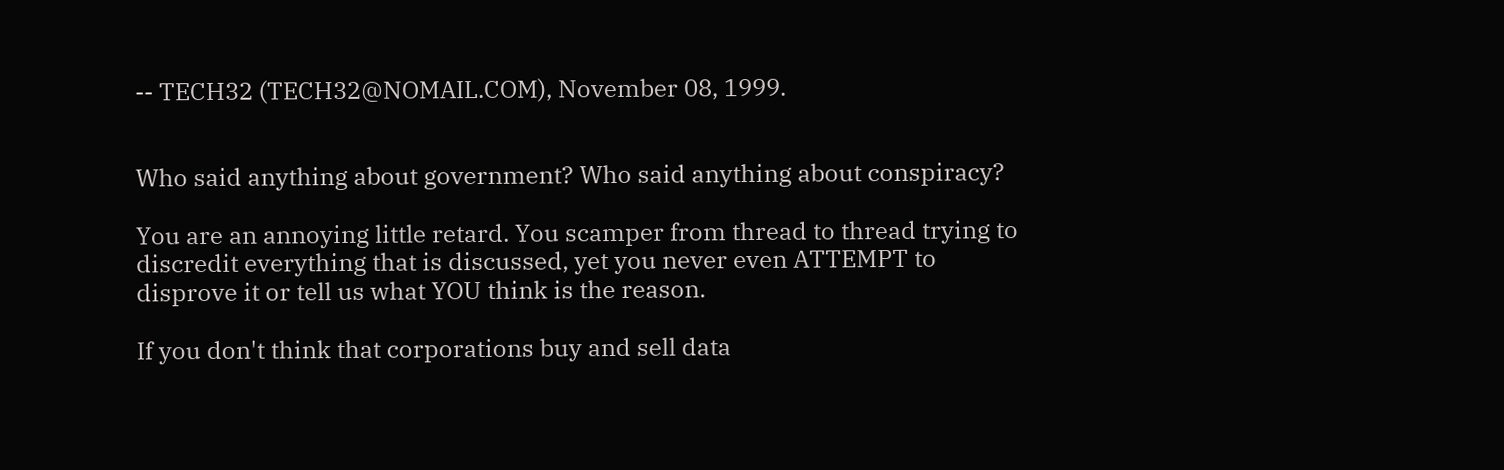-- TECH32 (TECH32@NOMAIL.COM), November 08, 1999.


Who said anything about government? Who said anything about conspiracy?

You are an annoying little retard. You scamper from thread to thread trying to discredit everything that is discussed, yet you never even ATTEMPT to disprove it or tell us what YOU think is the reason.

If you don't think that corporations buy and sell data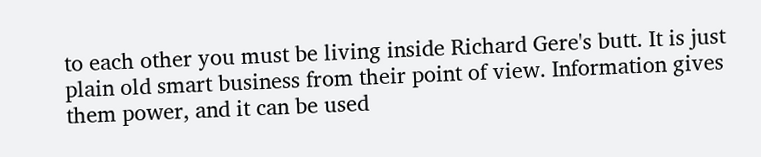to each other you must be living inside Richard Gere's butt. It is just plain old smart business from their point of view. Information gives them power, and it can be used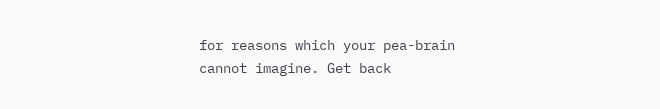for reasons which your pea-brain cannot imagine. Get back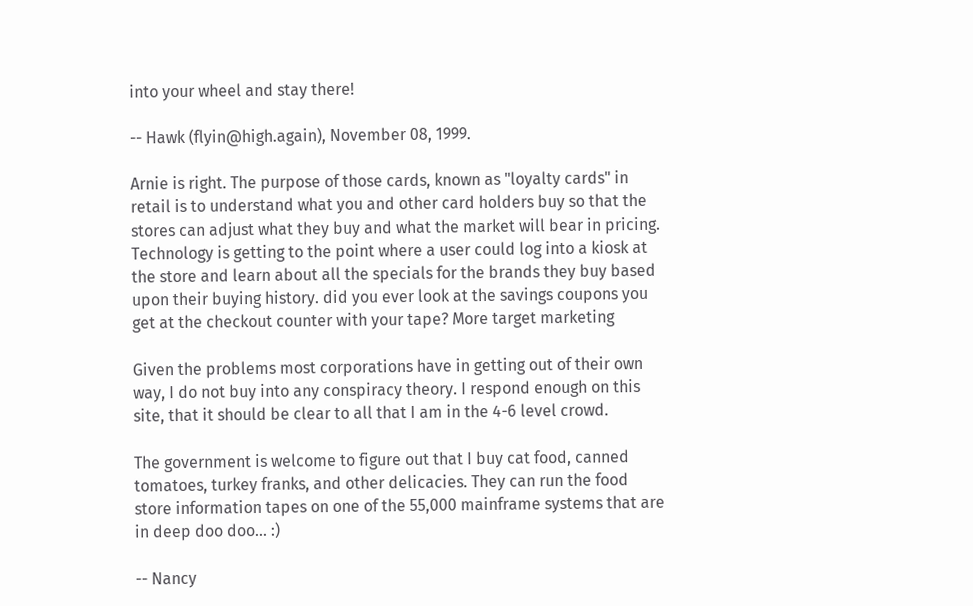into your wheel and stay there!

-- Hawk (flyin@high.again), November 08, 1999.

Arnie is right. The purpose of those cards, known as "loyalty cards" in retail is to understand what you and other card holders buy so that the stores can adjust what they buy and what the market will bear in pricing. Technology is getting to the point where a user could log into a kiosk at the store and learn about all the specials for the brands they buy based upon their buying history. did you ever look at the savings coupons you get at the checkout counter with your tape? More target marketing

Given the problems most corporations have in getting out of their own way, I do not buy into any conspiracy theory. I respond enough on this site, that it should be clear to all that I am in the 4-6 level crowd.

The government is welcome to figure out that I buy cat food, canned tomatoes, turkey franks, and other delicacies. They can run the food store information tapes on one of the 55,000 mainframe systems that are in deep doo doo... :)

-- Nancy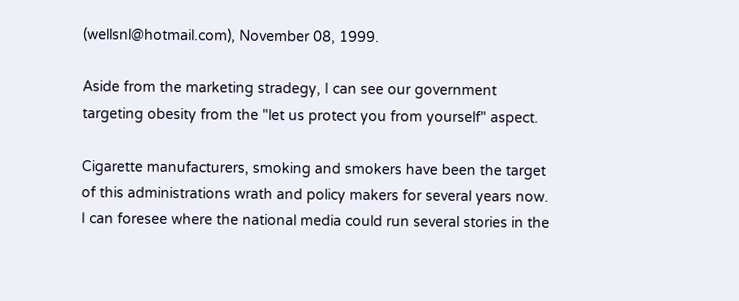(wellsnl@hotmail.com), November 08, 1999.

Aside from the marketing stradegy, I can see our government targeting obesity from the "let us protect you from yourself" aspect.

Cigarette manufacturers, smoking and smokers have been the target of this administrations wrath and policy makers for several years now. I can foresee where the national media could run several stories in the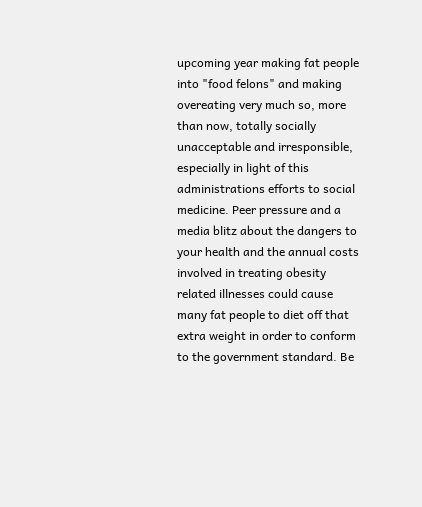upcoming year making fat people into "food felons" and making overeating very much so, more than now, totally socially unacceptable and irresponsible, especially in light of this administrations efforts to social medicine. Peer pressure and a media blitz about the dangers to your health and the annual costs involved in treating obesity related illnesses could cause many fat people to diet off that extra weight in order to conform to the government standard. Be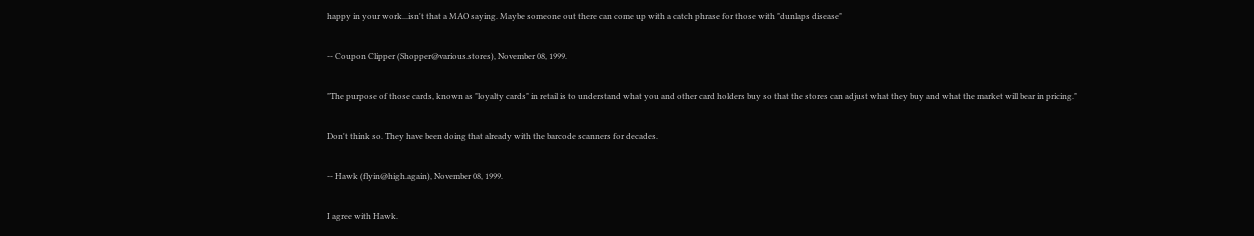happy in your work...isn't that a MAO saying. Maybe someone out there can come up with a catch phrase for those with "dunlaps disease"

-- Coupon Clipper (Shopper@various.stores), November 08, 1999.

"The purpose of those cards, known as "loyalty cards" in retail is to understand what you and other card holders buy so that the stores can adjust what they buy and what the market will bear in pricing."

Don't think so. They have been doing that already with the barcode scanners for decades.

-- Hawk (flyin@high.again), November 08, 1999.

I agree with Hawk.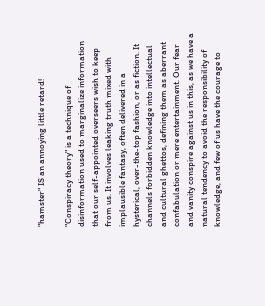"hamster" IS an annoying little retard!

"Conspiracy theory" is a technique of disinformation used to marginalize information that our self-appointed overseers wish to keep from us. It involves leaking truth mixed with implausible fantasy, often delivered in a hysterical, over-the-top fashion, or as fiction. It channels forbidden knowledge into intellectual and cultural ghettos, defining them as aberrant confabulation or mere entertainment. Our fear and vanity conspire against us in this, as we have a natural tendency to avoid the responsibility of knowledge, and few of us have the courage to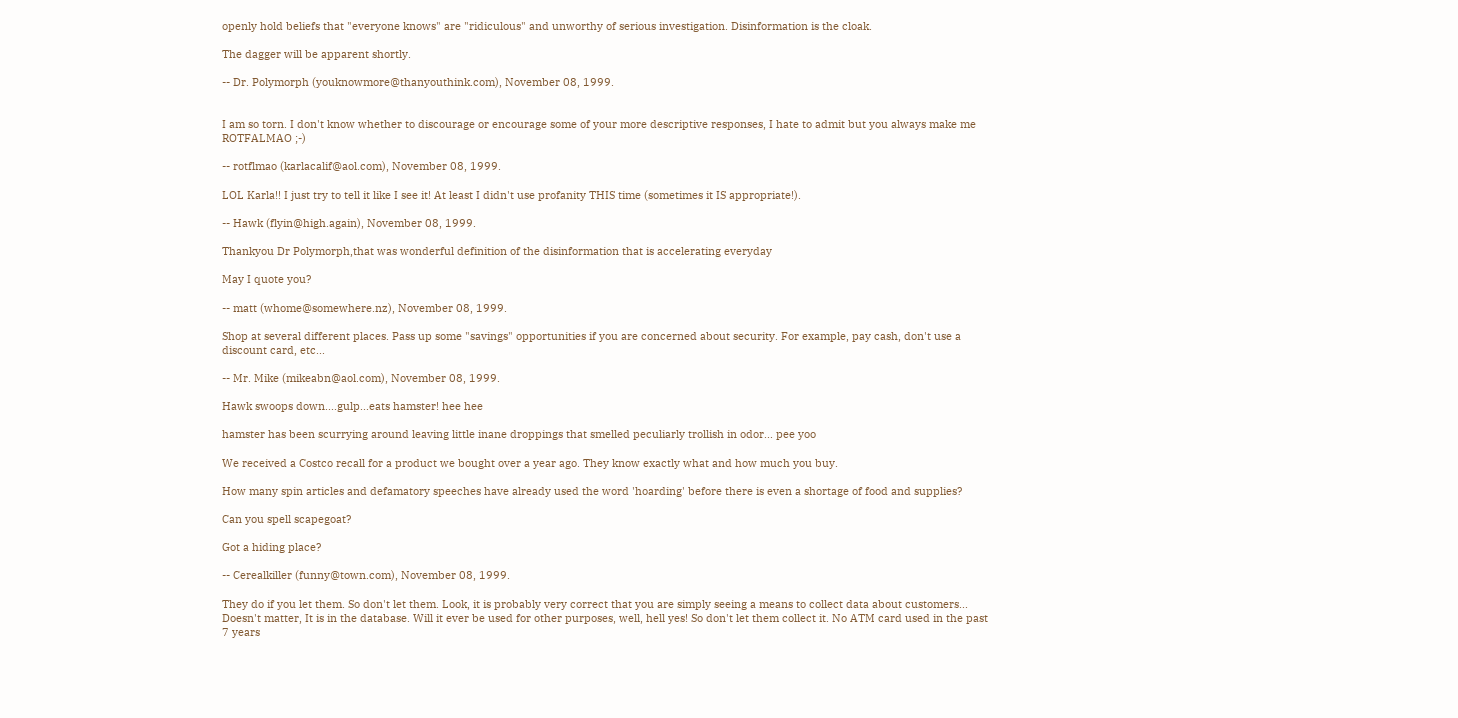openly hold beliefs that "everyone knows" are "ridiculous" and unworthy of serious investigation. Disinformation is the cloak.

The dagger will be apparent shortly.

-- Dr. Polymorph (youknowmore@thanyouthink.com), November 08, 1999.


I am so torn. I don't know whether to discourage or encourage some of your more descriptive responses, I hate to admit but you always make me ROTFALMAO ;-)

-- rotflmao (karlacalif@aol.com), November 08, 1999.

LOL Karla!! I just try to tell it like I see it! At least I didn't use profanity THIS time (sometimes it IS appropriate!).

-- Hawk (flyin@high.again), November 08, 1999.

Thankyou Dr Polymorph,that was wonderful definition of the disinformation that is accelerating everyday

May I quote you?

-- matt (whome@somewhere.nz), November 08, 1999.

Shop at several different places. Pass up some "savings" opportunities if you are concerned about security. For example, pay cash, don't use a discount card, etc...

-- Mr. Mike (mikeabn@aol.com), November 08, 1999.

Hawk swoops down....gulp...eats hamster! hee hee

hamster has been scurrying around leaving little inane droppings that smelled peculiarly trollish in odor... pee yoo

We received a Costco recall for a product we bought over a year ago. They know exactly what and how much you buy.

How many spin articles and defamatory speeches have already used the word 'hoarding' before there is even a shortage of food and supplies?

Can you spell scapegoat?

Got a hiding place?

-- Cerealkiller (funny@town.com), November 08, 1999.

They do if you let them. So don't let them. Look, it is probably very correct that you are simply seeing a means to collect data about customers... Doesn't matter, It is in the database. Will it ever be used for other purposes, well, hell yes! So don't let them collect it. No ATM card used in the past 7 years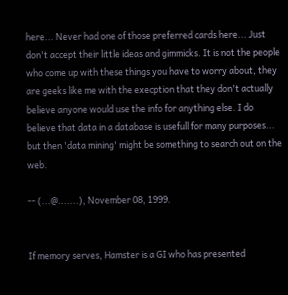here... Never had one of those preferred cards here... Just don't accept their little ideas and gimmicks. It is not the people who come up with these things you have to worry about, they are geeks like me with the execption that they don't actually believe anyone would use the info for anything else. I do believe that data in a database is usefull for many purposes... but then 'data mining' might be something to search out on the web.

-- (...@.......), November 08, 1999.


If memory serves, Hamster is a GI who has presented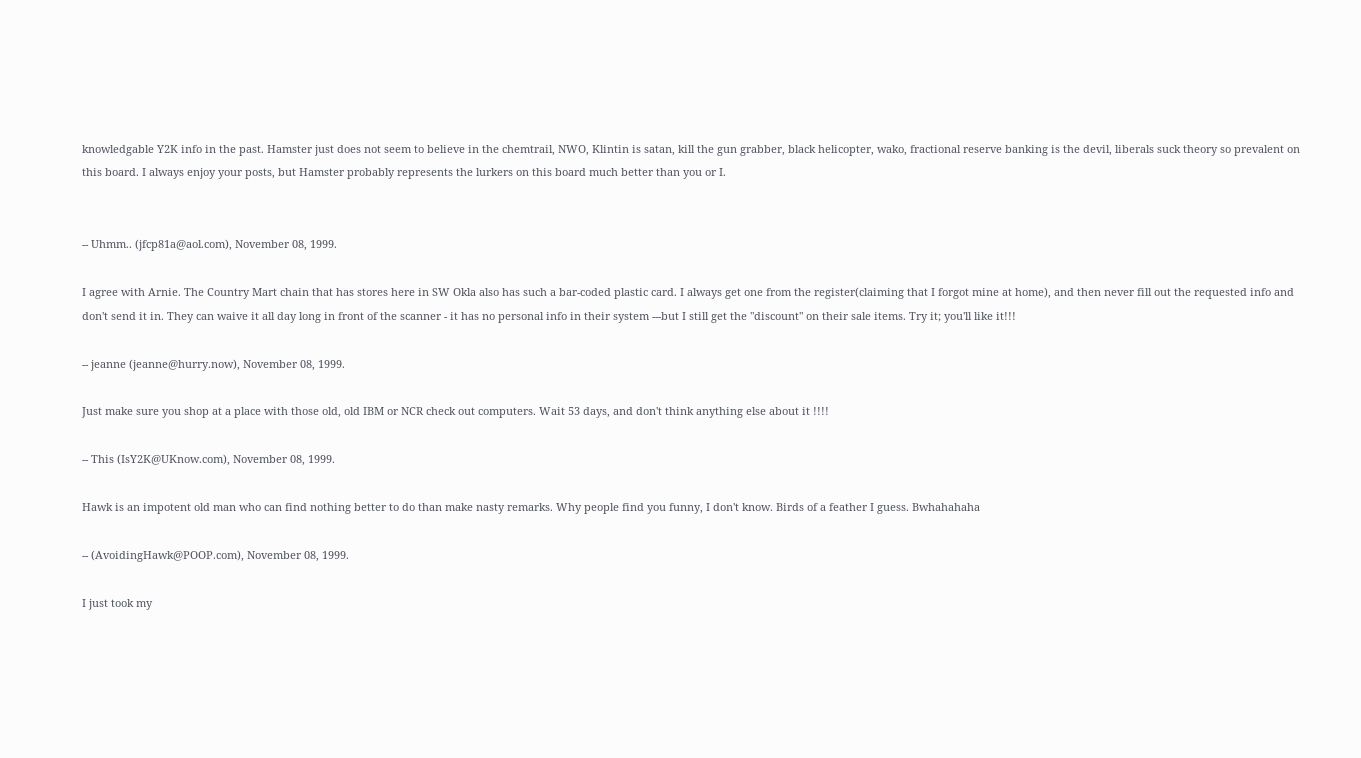knowledgable Y2K info in the past. Hamster just does not seem to believe in the chemtrail, NWO, Klintin is satan, kill the gun grabber, black helicopter, wako, fractional reserve banking is the devil, liberals suck theory so prevalent on this board. I always enjoy your posts, but Hamster probably represents the lurkers on this board much better than you or I.


-- Uhmm.. (jfcp81a@aol.com), November 08, 1999.

I agree with Arnie. The Country Mart chain that has stores here in SW Okla also has such a bar-coded plastic card. I always get one from the register(claiming that I forgot mine at home), and then never fill out the requested info and don't send it in. They can waive it all day long in front of the scanner - it has no personal info in their system ---but I still get the "discount" on their sale items. Try it; you'll like it!!!

-- jeanne (jeanne@hurry.now), November 08, 1999.

Just make sure you shop at a place with those old, old IBM or NCR check out computers. Wait 53 days, and don't think anything else about it !!!!

-- This (IsY2K@UKnow.com), November 08, 1999.

Hawk is an impotent old man who can find nothing better to do than make nasty remarks. Why people find you funny, I don't know. Birds of a feather I guess. Bwhahahaha

-- (AvoidingHawk@POOP.com), November 08, 1999.

I just took my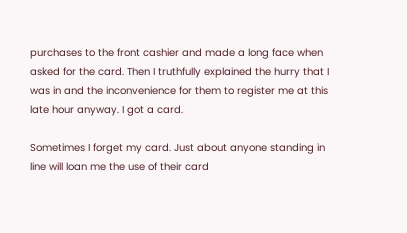purchases to the front cashier and made a long face when asked for the card. Then I truthfully explained the hurry that I was in and the inconvenience for them to register me at this late hour anyway. I got a card.

Sometimes I forget my card. Just about anyone standing in line will loan me the use of their card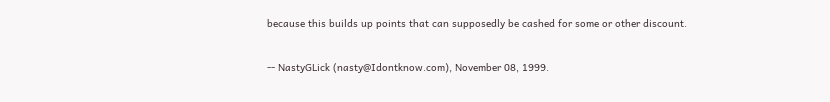because this builds up points that can supposedly be cashed for some or other discount.

-- NastyGLick (nasty@Idontknow.com), November 08, 1999.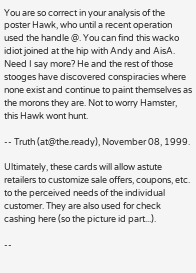You are so correct in your analysis of the poster Hawk, who until a recent operation used the handle @. You can find this wacko idiot joined at the hip with Andy and AisA. Need I say more? He and the rest of those stooges have discovered conspiracies where none exist and continue to paint themselves as the morons they are. Not to worry Hamster, this Hawk wont hunt.

-- Truth (at@the.ready), November 08, 1999.

Ultimately, these cards will allow astute retailers to customize sale offers, coupons, etc. to the perceived needs of the individual customer. They are also used for check cashing here (so the picture id part...).

--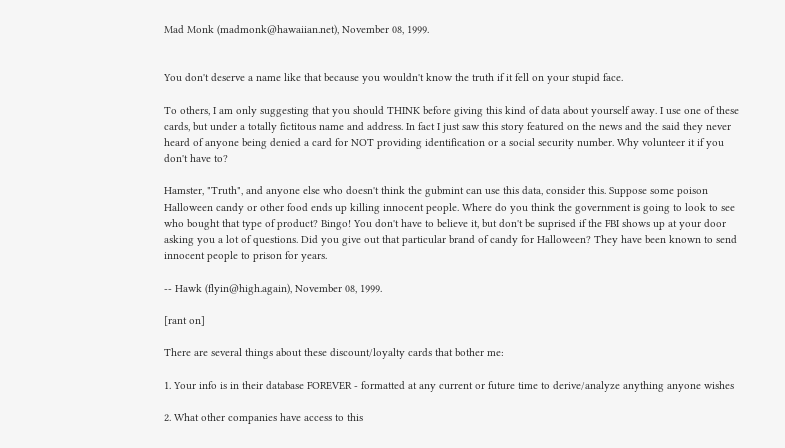Mad Monk (madmonk@hawaiian.net), November 08, 1999.


You don't deserve a name like that because you wouldn't know the truth if it fell on your stupid face.

To others, I am only suggesting that you should THINK before giving this kind of data about yourself away. I use one of these cards, but under a totally fictitous name and address. In fact I just saw this story featured on the news and the said they never heard of anyone being denied a card for NOT providing identification or a social security number. Why volunteer it if you don't have to?

Hamster, "Truth", and anyone else who doesn't think the gubmint can use this data, consider this. Suppose some poison Halloween candy or other food ends up killing innocent people. Where do you think the government is going to look to see who bought that type of product? Bingo! You don't have to believe it, but don't be suprised if the FBI shows up at your door asking you a lot of questions. Did you give out that particular brand of candy for Halloween? They have been known to send innocent people to prison for years.

-- Hawk (flyin@high.again), November 08, 1999.

[rant on]

There are several things about these discount/loyalty cards that bother me:

1. Your info is in their database FOREVER - formatted at any current or future time to derive/analyze anything anyone wishes

2. What other companies have access to this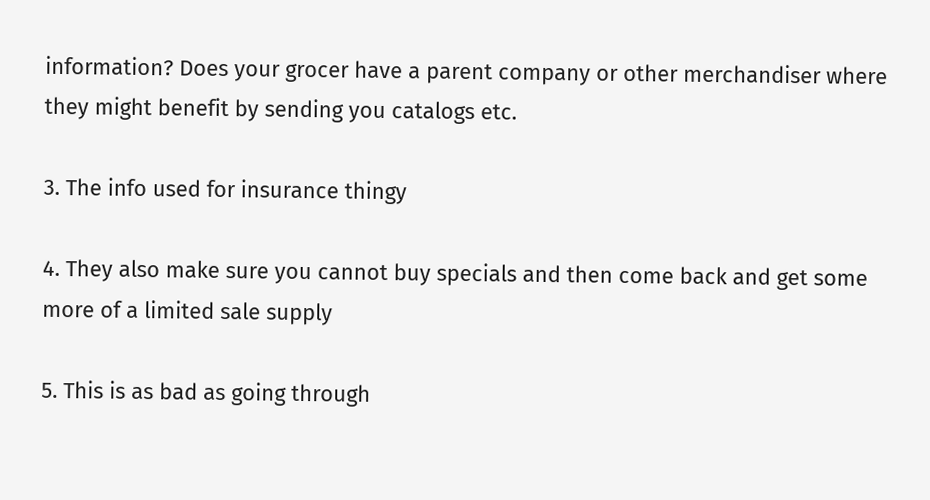information? Does your grocer have a parent company or other merchandiser where they might benefit by sending you catalogs etc.

3. The info used for insurance thingy

4. They also make sure you cannot buy specials and then come back and get some more of a limited sale supply

5. This is as bad as going through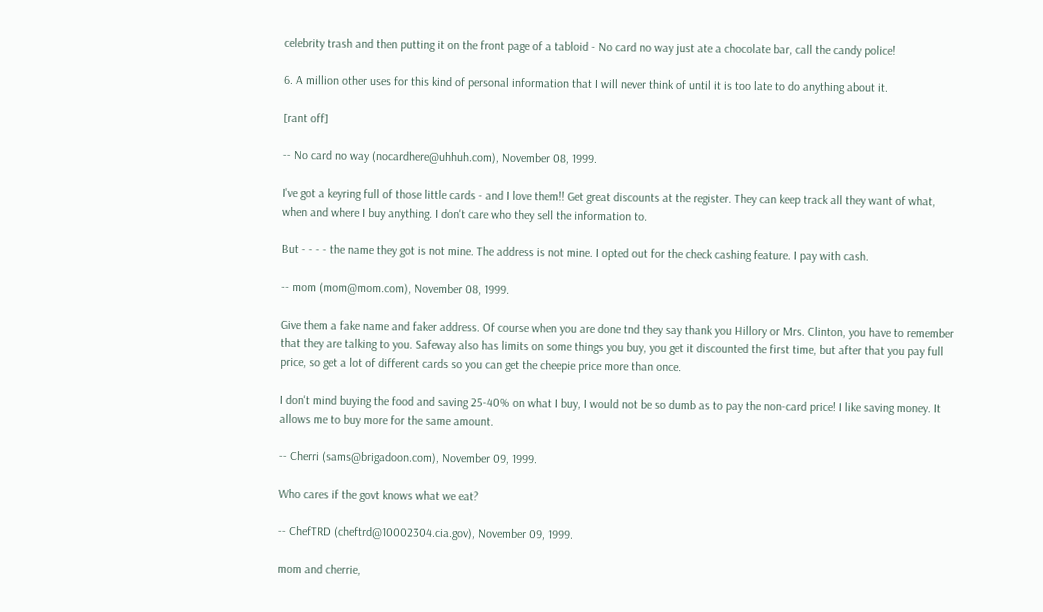celebrity trash and then putting it on the front page of a tabloid - No card no way just ate a chocolate bar, call the candy police!

6. A million other uses for this kind of personal information that I will never think of until it is too late to do anything about it.

[rant off]

-- No card no way (nocardhere@uhhuh.com), November 08, 1999.

I've got a keyring full of those little cards - and I love them!! Get great discounts at the register. They can keep track all they want of what, when and where I buy anything. I don't care who they sell the information to.

But - - - - the name they got is not mine. The address is not mine. I opted out for the check cashing feature. I pay with cash.

-- mom (mom@mom.com), November 08, 1999.

Give them a fake name and faker address. Of course when you are done tnd they say thank you Hillory or Mrs. Clinton, you have to remember that they are talking to you. Safeway also has limits on some things you buy, you get it discounted the first time, but after that you pay full price, so get a lot of different cards so you can get the cheepie price more than once.

I don't mind buying the food and saving 25-40% on what I buy, I would not be so dumb as to pay the non-card price! I like saving money. It allows me to buy more for the same amount.

-- Cherri (sams@brigadoon.com), November 09, 1999.

Who cares if the govt knows what we eat?

-- ChefTRD (cheftrd@10002304.cia.gov), November 09, 1999.

mom and cherrie,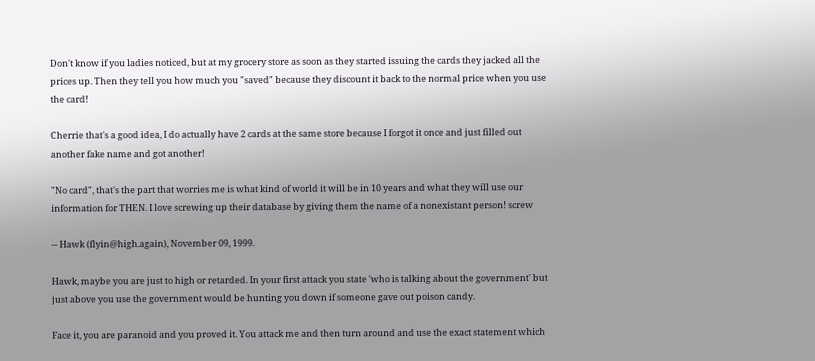Don't know if you ladies noticed, but at my grocery store as soon as they started issuing the cards they jacked all the prices up. Then they tell you how much you "saved" because they discount it back to the normal price when you use the card!

Cherrie that's a good idea, I do actually have 2 cards at the same store because I forgot it once and just filled out another fake name and got another!

"No card", that's the part that worries me is what kind of world it will be in 10 years and what they will use our information for THEN. I love screwing up their database by giving them the name of a nonexistant person! screw

-- Hawk (flyin@high.again), November 09, 1999.

Hawk, maybe you are just to high or retarded. In your first attack you state 'who is talking about the government' but just above you use the government would be hunting you down if someone gave out poison candy.

Face it, you are paranoid and you proved it. You attack me and then turn around and use the exact statement which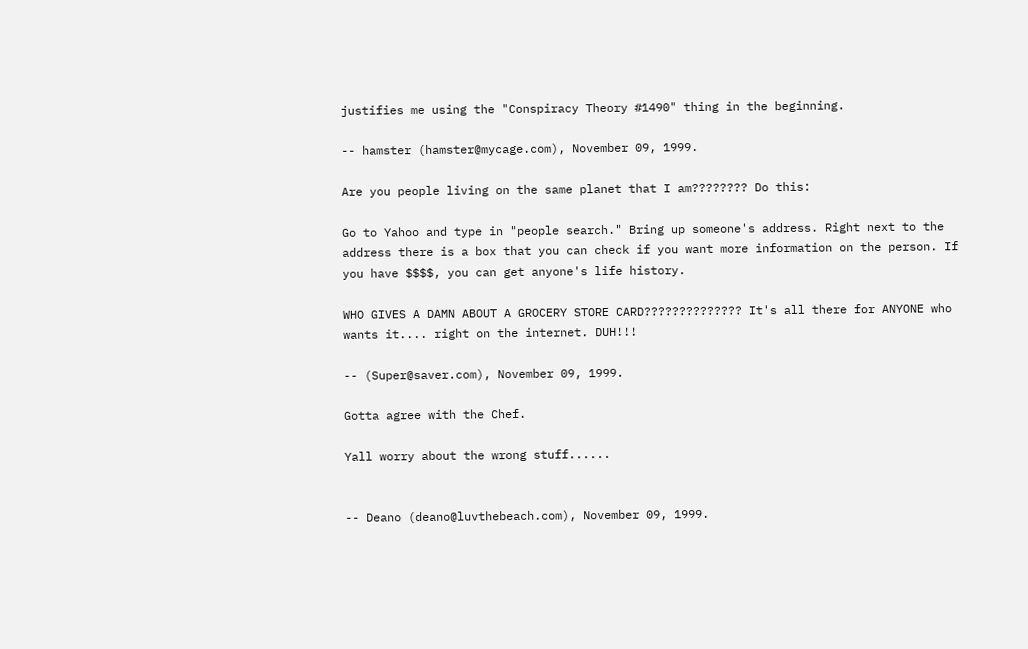justifies me using the "Conspiracy Theory #1490" thing in the beginning.

-- hamster (hamster@mycage.com), November 09, 1999.

Are you people living on the same planet that I am???????? Do this:

Go to Yahoo and type in "people search." Bring up someone's address. Right next to the address there is a box that you can check if you want more information on the person. If you have $$$$, you can get anyone's life history.

WHO GIVES A DAMN ABOUT A GROCERY STORE CARD?????????????? It's all there for ANYONE who wants it.... right on the internet. DUH!!!

-- (Super@saver.com), November 09, 1999.

Gotta agree with the Chef.

Yall worry about the wrong stuff......


-- Deano (deano@luvthebeach.com), November 09, 1999.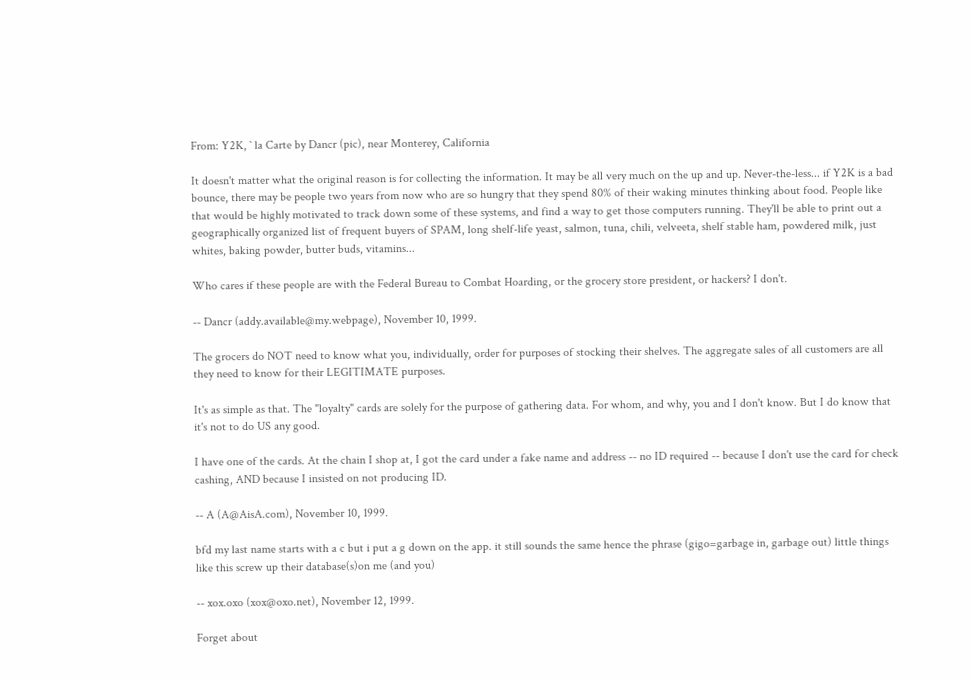From: Y2K, ` la Carte by Dancr (pic), near Monterey, California

It doesn't matter what the original reason is for collecting the information. It may be all very much on the up and up. Never-the-less... if Y2K is a bad bounce, there may be people two years from now who are so hungry that they spend 80% of their waking minutes thinking about food. People like that would be highly motivated to track down some of these systems, and find a way to get those computers running. They'll be able to print out a geographically organized list of frequent buyers of SPAM, long shelf-life yeast, salmon, tuna, chili, velveeta, shelf stable ham, powdered milk, just whites, baking powder, butter buds, vitamins...

Who cares if these people are with the Federal Bureau to Combat Hoarding, or the grocery store president, or hackers? I don't.

-- Dancr (addy.available@my.webpage), November 10, 1999.

The grocers do NOT need to know what you, individually, order for purposes of stocking their shelves. The aggregate sales of all customers are all they need to know for their LEGITIMATE purposes.

It's as simple as that. The "loyalty" cards are solely for the purpose of gathering data. For whom, and why, you and I don't know. But I do know that it's not to do US any good.

I have one of the cards. At the chain I shop at, I got the card under a fake name and address -- no ID required -- because I don't use the card for check cashing, AND because I insisted on not producing ID.

-- A (A@AisA.com), November 10, 1999.

bfd my last name starts with a c but i put a g down on the app. it still sounds the same hence the phrase (gigo=garbage in, garbage out) little things like this screw up their database(s)on me (and you)

-- xox.oxo (xox@oxo.net), November 12, 1999.

Forget about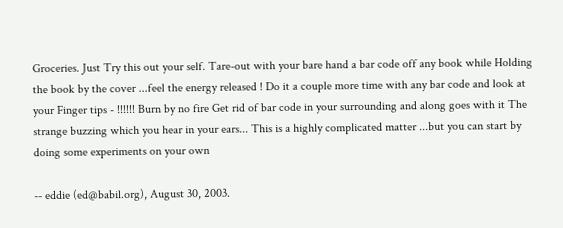Groceries. Just Try this out your self. Tare-out with your bare hand a bar code off any book while Holding the book by the cover ...feel the energy released ! Do it a couple more time with any bar code and look at your Finger tips - !!!!!! Burn by no fire Get rid of bar code in your surrounding and along goes with it The strange buzzing which you hear in your ears... This is a highly complicated matter ...but you can start by doing some experiments on your own

-- eddie (ed@babil.org), August 30, 2003.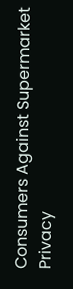Consumers Against Supermarket Privacy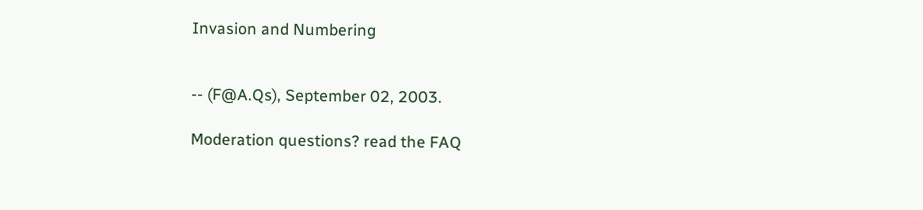Invasion and Numbering


-- (F@A.Qs), September 02, 2003.

Moderation questions? read the FAQ